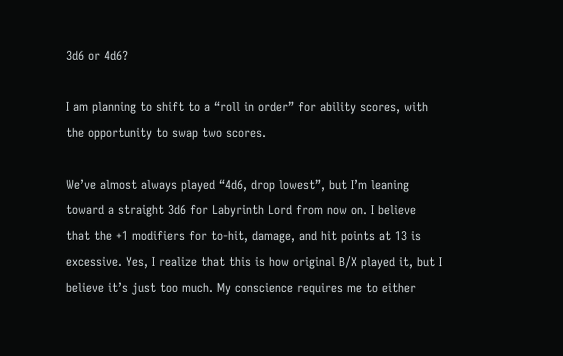3d6 or 4d6?

I am planning to shift to a “roll in order” for ability scores, with the opportunity to swap two scores.

We’ve almost always played “4d6, drop lowest”, but I’m leaning toward a straight 3d6 for Labyrinth Lord from now on. I believe that the +1 modifiers for to-hit, damage, and hit points at 13 is excessive. Yes, I realize that this is how original B/X played it, but I believe it’s just too much. My conscience requires me to either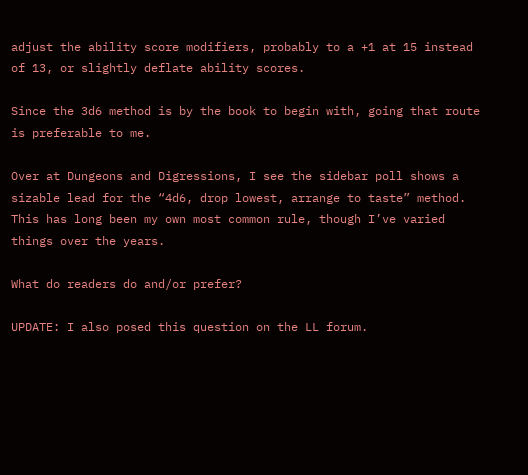adjust the ability score modifiers, probably to a +1 at 15 instead of 13, or slightly deflate ability scores.

Since the 3d6 method is by the book to begin with, going that route is preferable to me.

Over at Dungeons and Digressions, I see the sidebar poll shows a sizable lead for the “4d6, drop lowest, arrange to taste” method. This has long been my own most common rule, though I’ve varied things over the years.

What do readers do and/or prefer?

UPDATE: I also posed this question on the LL forum.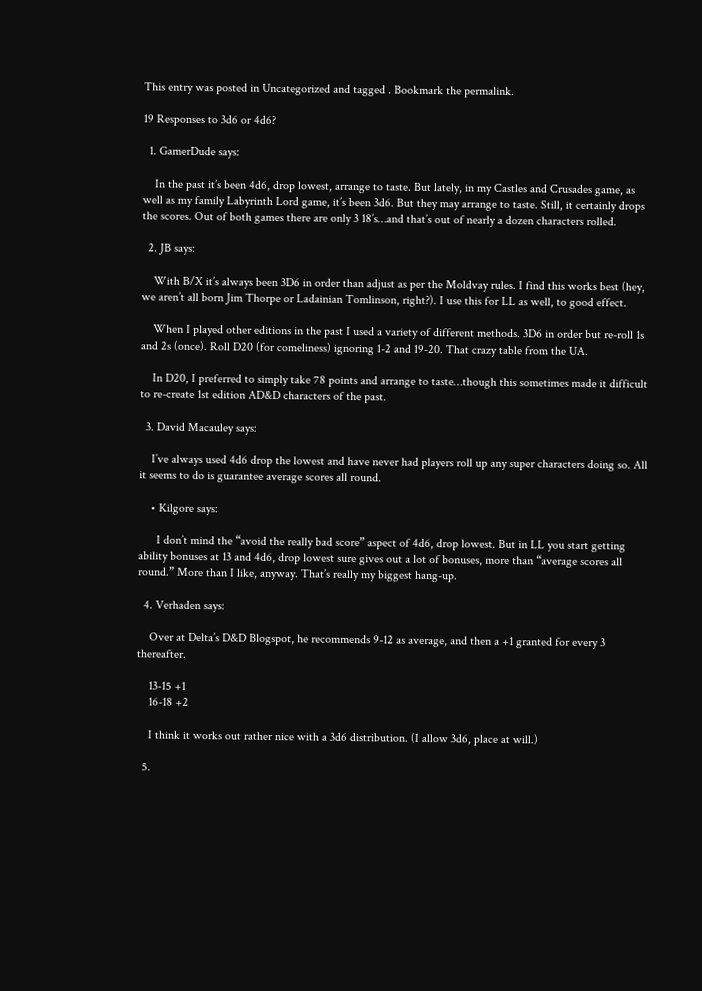This entry was posted in Uncategorized and tagged . Bookmark the permalink.

19 Responses to 3d6 or 4d6?

  1. GamerDude says:

    In the past it’s been 4d6, drop lowest, arrange to taste. But lately, in my Castles and Crusades game, as well as my family Labyrinth Lord game, it’s been 3d6. But they may arrange to taste. Still, it certainly drops the scores. Out of both games there are only 3 18’s…and that’s out of nearly a dozen characters rolled.

  2. JB says:

    With B/X it’s always been 3D6 in order than adjust as per the Moldvay rules. I find this works best (hey, we aren’t all born Jim Thorpe or Ladainian Tomlinson, right?). I use this for LL as well, to good effect.

    When I played other editions in the past I used a variety of different methods. 3D6 in order but re-roll 1s and 2s (once). Roll D20 (for comeliness) ignoring 1-2 and 19-20. That crazy table from the UA.

    In D20, I preferred to simply take 78 points and arrange to taste…though this sometimes made it difficult to re-create 1st edition AD&D characters of the past.

  3. David Macauley says:

    I’ve always used 4d6 drop the lowest and have never had players roll up any super characters doing so. All it seems to do is guarantee average scores all round.

    • Kilgore says:

      I don’t mind the “avoid the really bad score” aspect of 4d6, drop lowest. But in LL you start getting ability bonuses at 13 and 4d6, drop lowest sure gives out a lot of bonuses, more than “average scores all round.” More than I like, anyway. That’s really my biggest hang-up.

  4. Verhaden says:

    Over at Delta’s D&D Blogspot, he recommends 9-12 as average, and then a +1 granted for every 3 thereafter.

    13-15 +1
    16-18 +2

    I think it works out rather nice with a 3d6 distribution. (I allow 3d6, place at will.)

  5.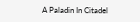A Paladin In Citadel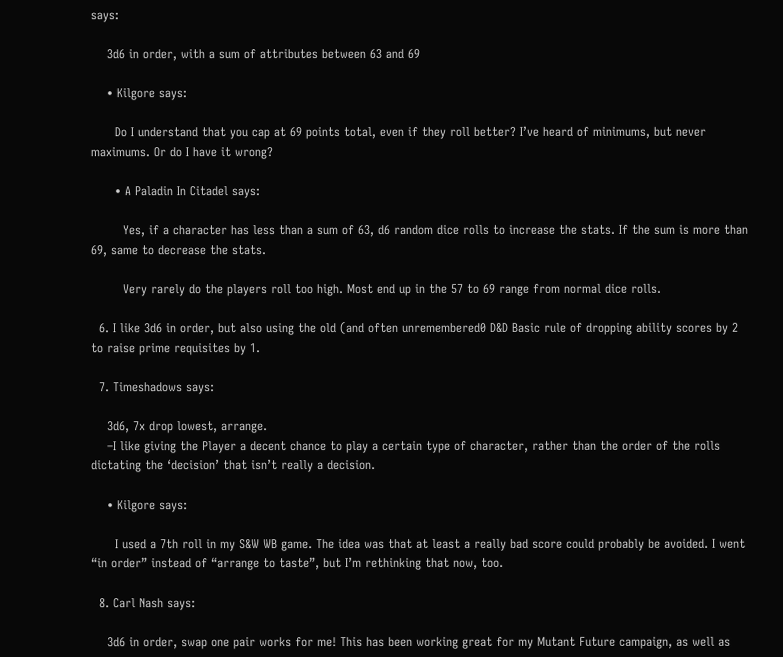says:

    3d6 in order, with a sum of attributes between 63 and 69

    • Kilgore says:

      Do I understand that you cap at 69 points total, even if they roll better? I’ve heard of minimums, but never maximums. Or do I have it wrong?

      • A Paladin In Citadel says:

        Yes, if a character has less than a sum of 63, d6 random dice rolls to increase the stats. If the sum is more than 69, same to decrease the stats.

        Very rarely do the players roll too high. Most end up in the 57 to 69 range from normal dice rolls.

  6. I like 3d6 in order, but also using the old (and often unremembered0 D&D Basic rule of dropping ability scores by 2 to raise prime requisites by 1.

  7. Timeshadows says:

    3d6, 7x drop lowest, arrange.
    –I like giving the Player a decent chance to play a certain type of character, rather than the order of the rolls dictating the ‘decision’ that isn’t really a decision.

    • Kilgore says:

      I used a 7th roll in my S&W WB game. The idea was that at least a really bad score could probably be avoided. I went “in order” instead of “arrange to taste”, but I’m rethinking that now, too.

  8. Carl Nash says:

    3d6 in order, swap one pair works for me! This has been working great for my Mutant Future campaign, as well as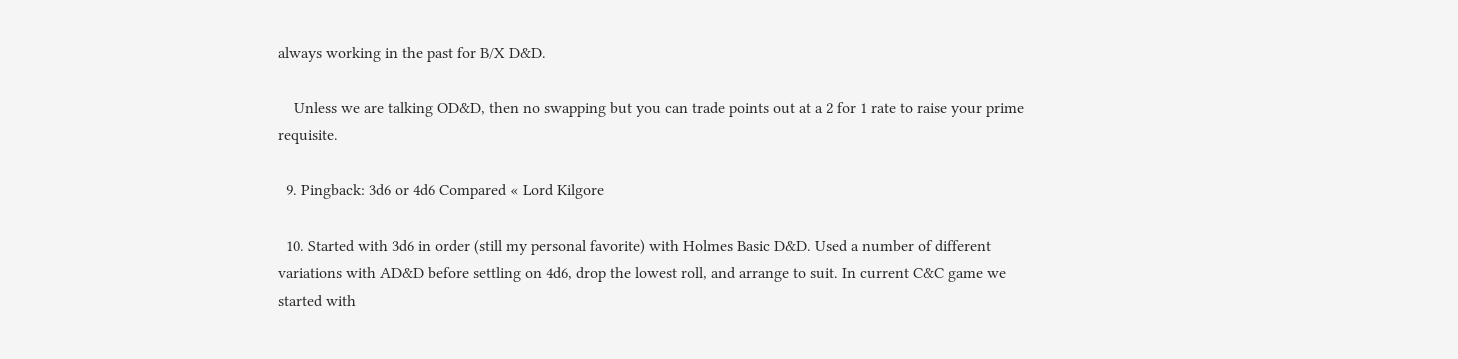always working in the past for B/X D&D.

    Unless we are talking OD&D, then no swapping but you can trade points out at a 2 for 1 rate to raise your prime requisite.

  9. Pingback: 3d6 or 4d6 Compared « Lord Kilgore

  10. Started with 3d6 in order (still my personal favorite) with Holmes Basic D&D. Used a number of different variations with AD&D before settling on 4d6, drop the lowest roll, and arrange to suit. In current C&C game we started with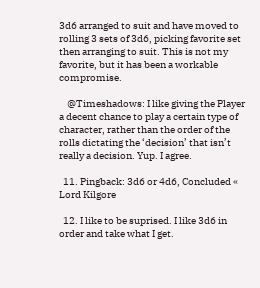3d6 arranged to suit and have moved to rolling 3 sets of 3d6, picking favorite set then arranging to suit. This is not my favorite, but it has been a workable compromise.

    @Timeshadows: I like giving the Player a decent chance to play a certain type of character, rather than the order of the rolls dictating the ‘decision’ that isn’t really a decision. Yup. I agree.

  11. Pingback: 3d6 or 4d6, Concluded « Lord Kilgore

  12. I like to be suprised. I like 3d6 in order and take what I get.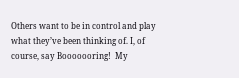Others want to be in control and play what they’ve been thinking of. I, of course, say Booooooring!  My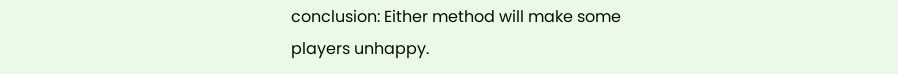conclusion: Either method will make some players unhappy.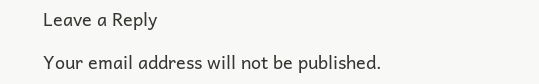Leave a Reply

Your email address will not be published.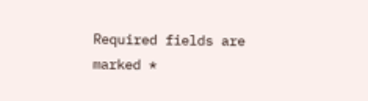Required fields are marked *